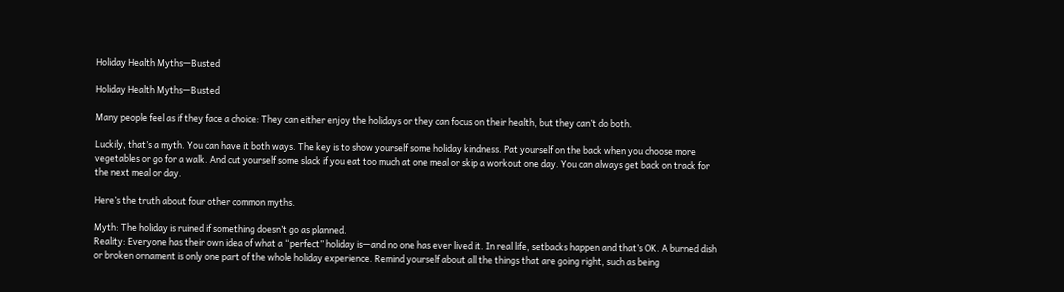Holiday Health Myths—Busted

Holiday Health Myths—Busted

Many people feel as if they face a choice: They can either enjoy the holidays or they can focus on their health, but they can’t do both.

Luckily, that’s a myth. You can have it both ways. The key is to show yourself some holiday kindness. Pat yourself on the back when you choose more vegetables or go for a walk. And cut yourself some slack if you eat too much at one meal or skip a workout one day. You can always get back on track for the next meal or day.

Here’s the truth about four other common myths.

Myth: The holiday is ruined if something doesn’t go as planned.
Reality: Everyone has their own idea of what a “perfect” holiday is—and no one has ever lived it. In real life, setbacks happen and that’s OK. A burned dish or broken ornament is only one part of the whole holiday experience. Remind yourself about all the things that are going right, such as being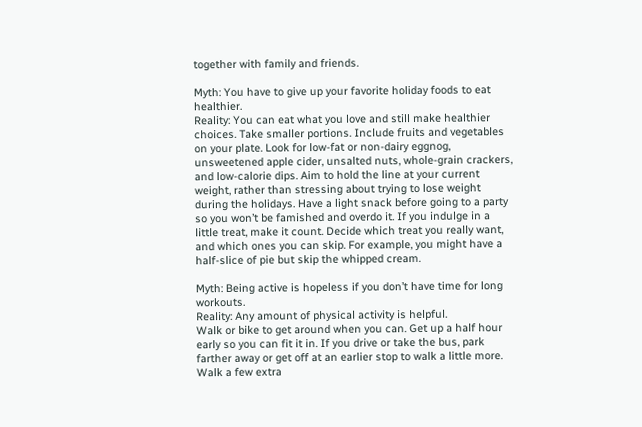together with family and friends.

Myth: You have to give up your favorite holiday foods to eat healthier.
Reality: You can eat what you love and still make healthier choices. Take smaller portions. Include fruits and vegetables on your plate. Look for low-fat or non-dairy eggnog, unsweetened apple cider, unsalted nuts, whole-grain crackers, and low-calorie dips. Aim to hold the line at your current weight, rather than stressing about trying to lose weight during the holidays. Have a light snack before going to a party so you won’t be famished and overdo it. If you indulge in a little treat, make it count. Decide which treat you really want, and which ones you can skip. For example, you might have a half-slice of pie but skip the whipped cream.

Myth: Being active is hopeless if you don’t have time for long workouts.
Reality: Any amount of physical activity is helpful.
Walk or bike to get around when you can. Get up a half hour early so you can fit it in. If you drive or take the bus, park farther away or get off at an earlier stop to walk a little more. Walk a few extra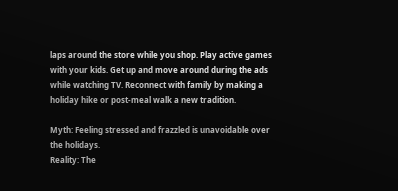laps around the store while you shop. Play active games with your kids. Get up and move around during the ads while watching TV. Reconnect with family by making a holiday hike or post-meal walk a new tradition.

Myth: Feeling stressed and frazzled is unavoidable over the holidays.
Reality: The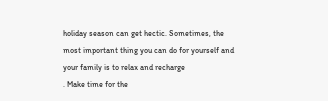holiday season can get hectic. Sometimes, the most important thing you can do for yourself and your family is to relax and recharge
. Make time for the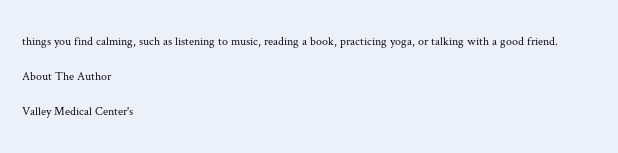things you find calming, such as listening to music, reading a book, practicing yoga, or talking with a good friend.

About The Author

Valley Medical Center's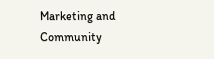Marketing and Community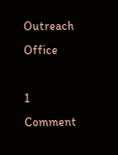Outreach Office

1 Comment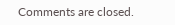Comments are closed.